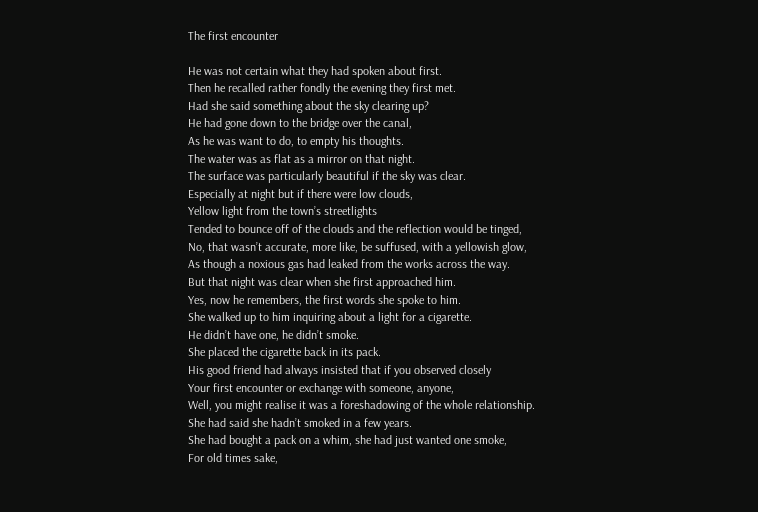The first encounter

He was not certain what they had spoken about first.
Then he recalled rather fondly the evening they first met.
Had she said something about the sky clearing up?
He had gone down to the bridge over the canal,
As he was want to do, to empty his thoughts.
The water was as flat as a mirror on that night.
The surface was particularly beautiful if the sky was clear.
Especially at night but if there were low clouds,
Yellow light from the town’s streetlights
Tended to bounce off of the clouds and the reflection would be tinged,
No, that wasn’t accurate, more like, be suffused, with a yellowish glow,
As though a noxious gas had leaked from the works across the way.
But that night was clear when she first approached him.
Yes, now he remembers, the first words she spoke to him.
She walked up to him inquiring about a light for a cigarette.
He didn’t have one, he didn’t smoke.
She placed the cigarette back in its pack.
His good friend had always insisted that if you observed closely
Your first encounter or exchange with someone, anyone,
Well, you might realise it was a foreshadowing of the whole relationship.
She had said she hadn’t smoked in a few years.
She had bought a pack on a whim, she had just wanted one smoke,
For old times sake,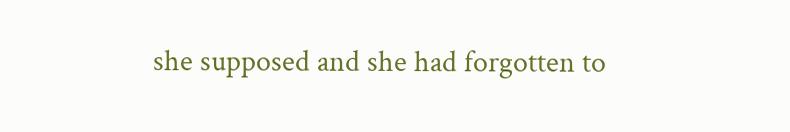she supposed and she had forgotten to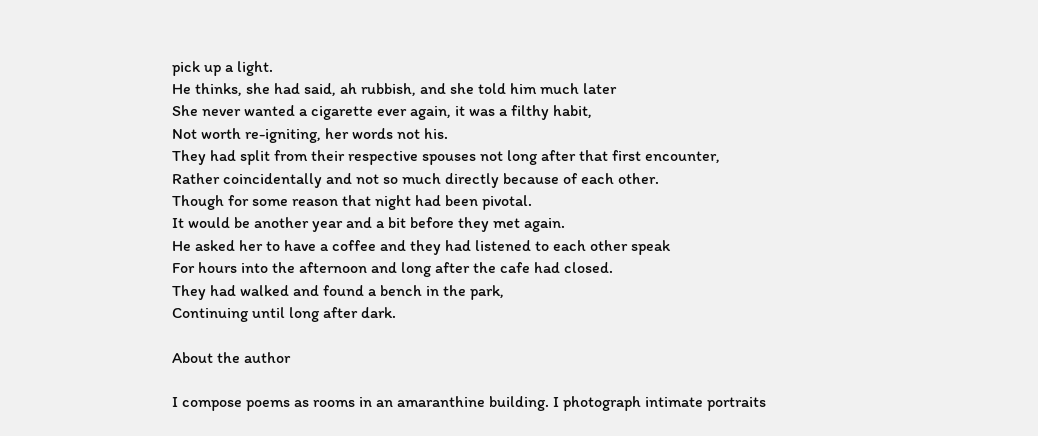pick up a light.
He thinks, she had said, ah rubbish, and she told him much later
She never wanted a cigarette ever again, it was a filthy habit,
Not worth re-igniting, her words not his.
They had split from their respective spouses not long after that first encounter,
Rather coincidentally and not so much directly because of each other.
Though for some reason that night had been pivotal.
It would be another year and a bit before they met again.
He asked her to have a coffee and they had listened to each other speak
For hours into the afternoon and long after the cafe had closed.
They had walked and found a bench in the park,
Continuing until long after dark.

About the author

I compose poems as rooms in an amaranthine building. I photograph intimate portraits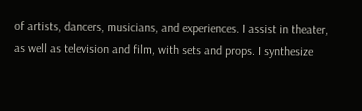of artists, dancers, musicians, and experiences. I assist in theater, as well as television and film, with sets and props. I synthesize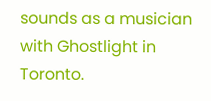sounds as a musician with Ghostlight in Toronto.